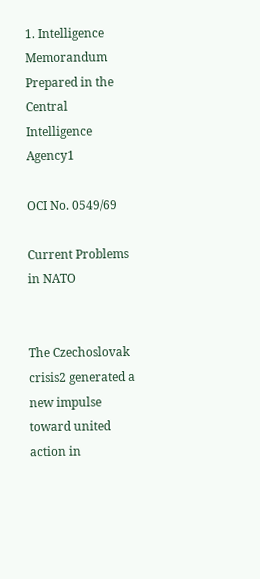1. Intelligence Memorandum Prepared in the Central Intelligence Agency1

OCI No. 0549/69

Current Problems in NATO


The Czechoslovak crisis2 generated a new impulse toward united action in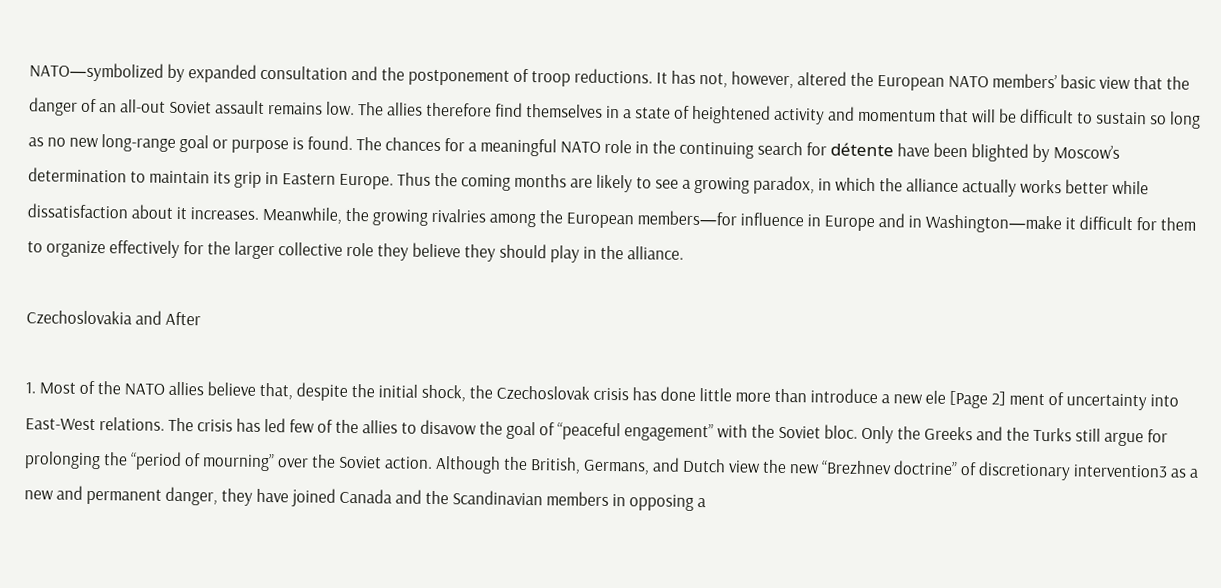NATO—symbolized by expanded consultation and the postponement of troop reductions. It has not, however, altered the European NATO members’ basic view that the danger of an all-out Soviet assault remains low. The allies therefore find themselves in a state of heightened activity and momentum that will be difficult to sustain so long as no new long-range goal or purpose is found. The chances for a meaningful NATO role in the continuing search for détente have been blighted by Moscow’s determination to maintain its grip in Eastern Europe. Thus the coming months are likely to see a growing paradox, in which the alliance actually works better while dissatisfaction about it increases. Meanwhile, the growing rivalries among the European members—for influence in Europe and in Washington—make it difficult for them to organize effectively for the larger collective role they believe they should play in the alliance.

Czechoslovakia and After

1. Most of the NATO allies believe that, despite the initial shock, the Czechoslovak crisis has done little more than introduce a new ele [Page 2] ment of uncertainty into East-West relations. The crisis has led few of the allies to disavow the goal of “peaceful engagement” with the Soviet bloc. Only the Greeks and the Turks still argue for prolonging the “period of mourning” over the Soviet action. Although the British, Germans, and Dutch view the new “Brezhnev doctrine” of discretionary intervention3 as a new and permanent danger, they have joined Canada and the Scandinavian members in opposing a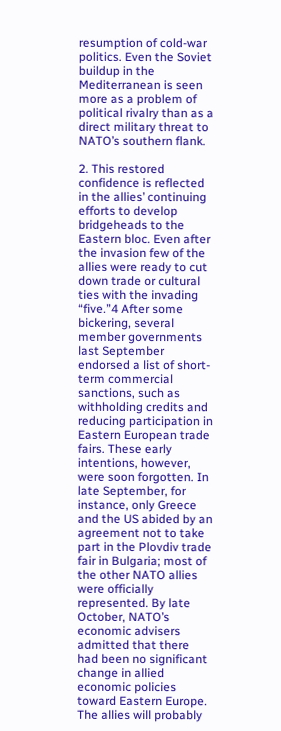resumption of cold-war politics. Even the Soviet buildup in the Mediterranean is seen more as a problem of political rivalry than as a direct military threat to NATO’s southern flank.

2. This restored confidence is reflected in the allies’ continuing efforts to develop bridgeheads to the Eastern bloc. Even after the invasion few of the allies were ready to cut down trade or cultural ties with the invading “five.”4 After some bickering, several member governments last September endorsed a list of short-term commercial sanctions, such as withholding credits and reducing participation in Eastern European trade fairs. These early intentions, however, were soon forgotten. In late September, for instance, only Greece and the US abided by an agreement not to take part in the Plovdiv trade fair in Bulgaria; most of the other NATO allies were officially represented. By late October, NATO’s economic advisers admitted that there had been no significant change in allied economic policies toward Eastern Europe. The allies will probably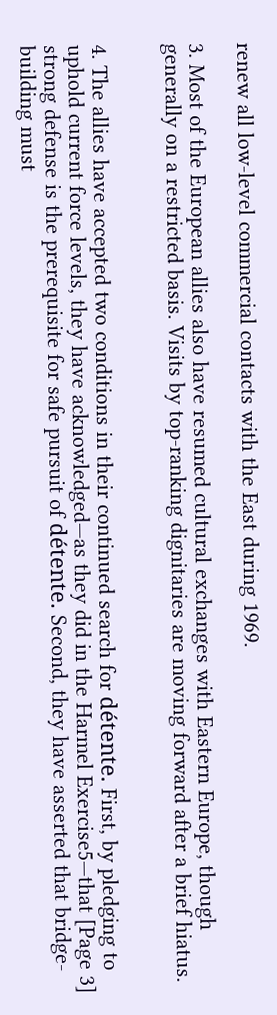renew all low-level commercial contacts with the East during 1969.

3. Most of the European allies also have resumed cultural exchanges with Eastern Europe, though generally on a restricted basis. Visits by top-ranking dignitaries are moving forward after a brief hiatus.


4. The allies have accepted two conditions in their continued search for détente. First, by pledging to uphold current force levels, they have acknowledged—as they did in the Harmel Exercise5—that [Page 3] strong defense is the prerequisite for safe pursuit of détente. Second, they have asserted that bridge-building must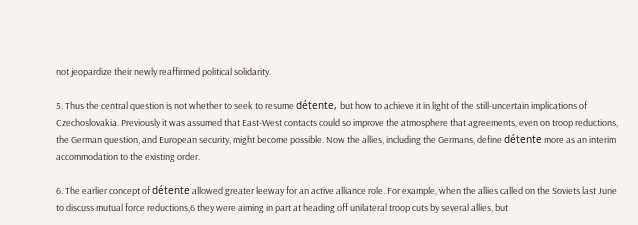not jeopardize their newly reaffirmed political solidarity.

5. Thus the central question is not whether to seek to resume détente, but how to achieve it in light of the still-uncertain implications of Czechoslovakia. Previously it was assumed that East-West contacts could so improve the atmosphere that agreements, even on troop reductions, the German question, and European security, might become possible. Now the allies, including the Germans, define détente more as an interim accommodation to the existing order.

6. The earlier concept of détente allowed greater leeway for an active alliance role. For example, when the allies called on the Soviets last June to discuss mutual force reductions,6 they were aiming in part at heading off unilateral troop cuts by several allies, but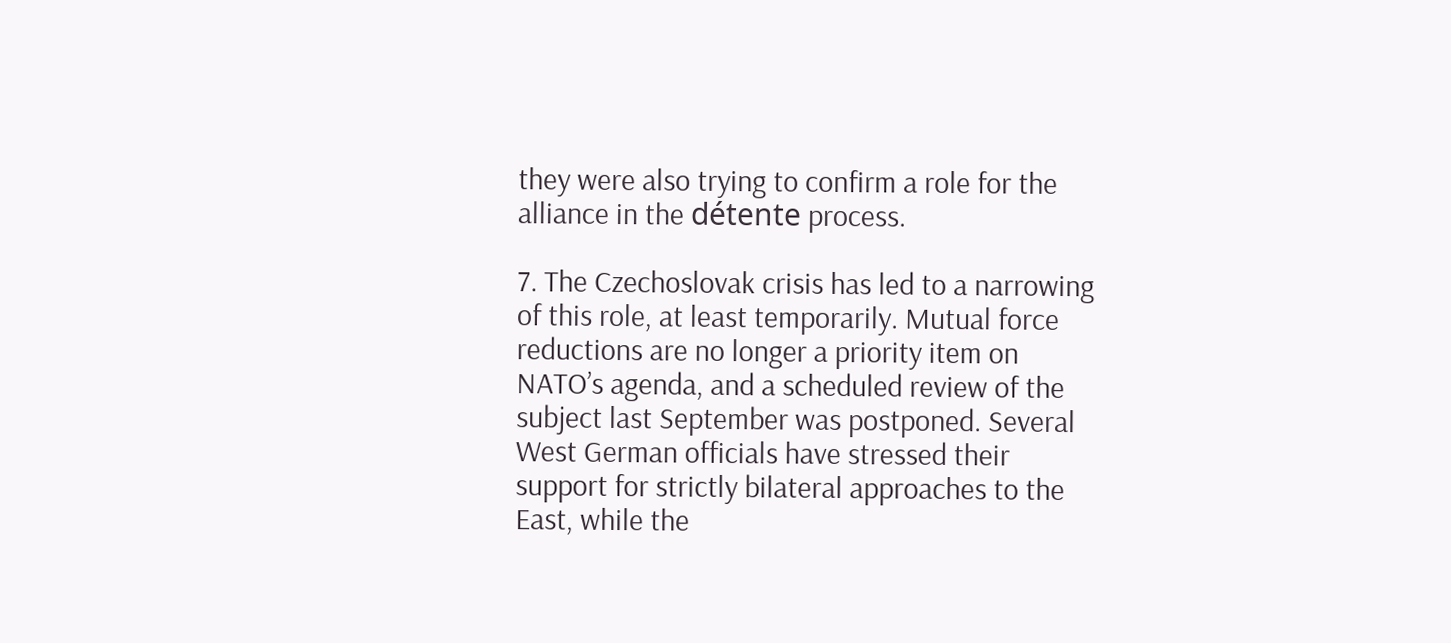they were also trying to confirm a role for the alliance in the détente process.

7. The Czechoslovak crisis has led to a narrowing of this role, at least temporarily. Mutual force reductions are no longer a priority item on NATO’s agenda, and a scheduled review of the subject last September was postponed. Several West German officials have stressed their support for strictly bilateral approaches to the East, while the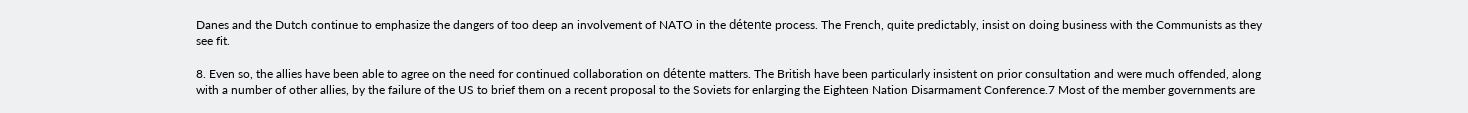Danes and the Dutch continue to emphasize the dangers of too deep an involvement of NATO in the détente process. The French, quite predictably, insist on doing business with the Communists as they see fit.

8. Even so, the allies have been able to agree on the need for continued collaboration on détente matters. The British have been particularly insistent on prior consultation and were much offended, along with a number of other allies, by the failure of the US to brief them on a recent proposal to the Soviets for enlarging the Eighteen Nation Disarmament Conference.7 Most of the member governments are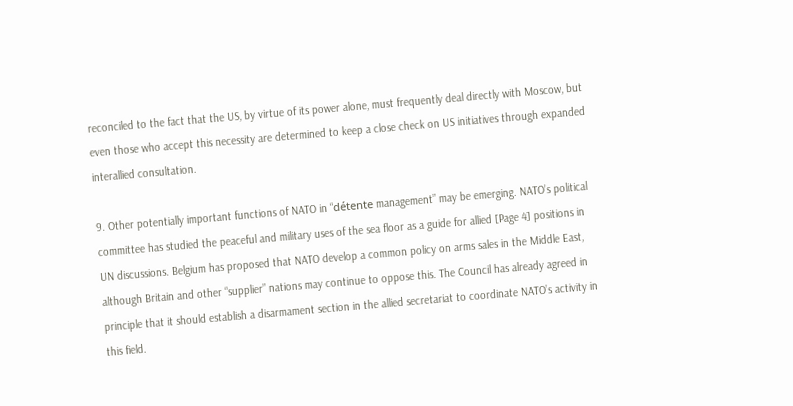reconciled to the fact that the US, by virtue of its power alone, must frequently deal directly with Moscow, but even those who accept this necessity are determined to keep a close check on US initiatives through expanded interallied consultation.

9. Other potentially important functions of NATO in “détente management” may be emerging. NATO’s political committee has studied the peaceful and military uses of the sea floor as a guide for allied [Page 4] positions in UN discussions. Belgium has proposed that NATO develop a common policy on arms sales in the Middle East, although Britain and other “supplier” nations may continue to oppose this. The Council has already agreed in principle that it should establish a disarmament section in the allied secretariat to coordinate NATO’s activity in this field.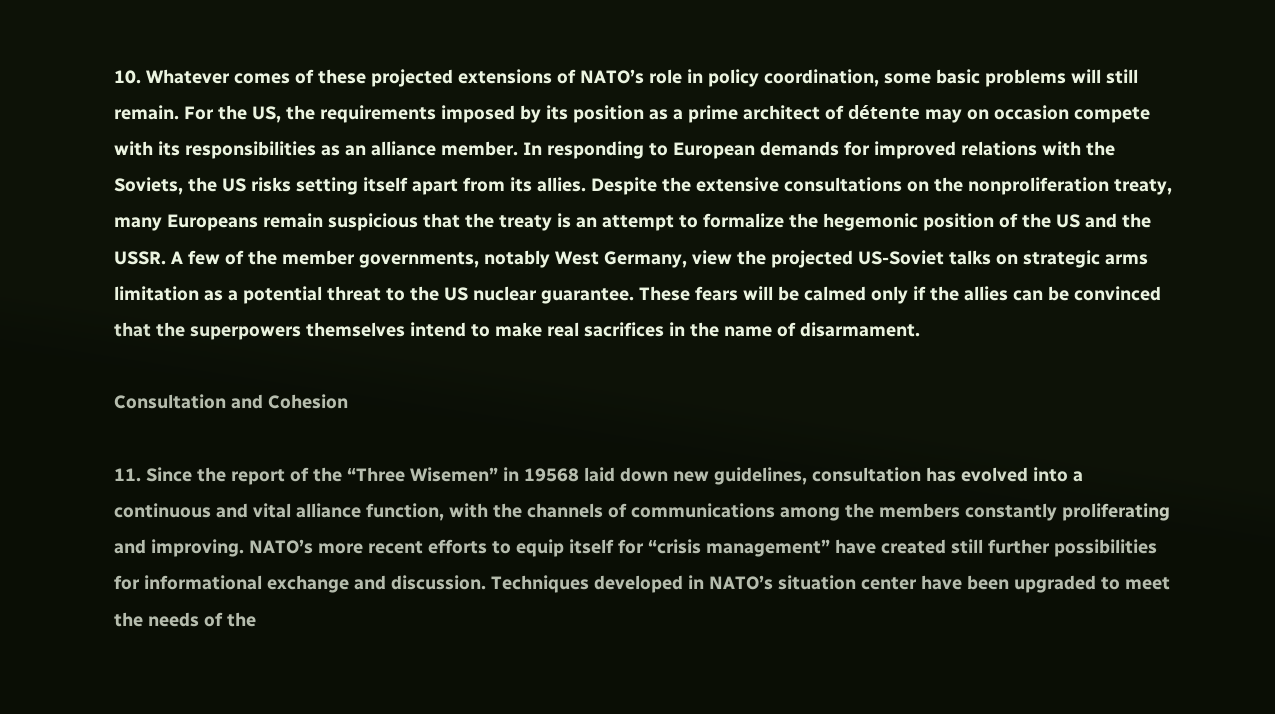10. Whatever comes of these projected extensions of NATO’s role in policy coordination, some basic problems will still remain. For the US, the requirements imposed by its position as a prime architect of détente may on occasion compete with its responsibilities as an alliance member. In responding to European demands for improved relations with the Soviets, the US risks setting itself apart from its allies. Despite the extensive consultations on the nonproliferation treaty, many Europeans remain suspicious that the treaty is an attempt to formalize the hegemonic position of the US and the USSR. A few of the member governments, notably West Germany, view the projected US-Soviet talks on strategic arms limitation as a potential threat to the US nuclear guarantee. These fears will be calmed only if the allies can be convinced that the superpowers themselves intend to make real sacrifices in the name of disarmament.

Consultation and Cohesion

11. Since the report of the “Three Wisemen” in 19568 laid down new guidelines, consultation has evolved into a continuous and vital alliance function, with the channels of communications among the members constantly proliferating and improving. NATO’s more recent efforts to equip itself for “crisis management” have created still further possibilities for informational exchange and discussion. Techniques developed in NATO’s situation center have been upgraded to meet the needs of the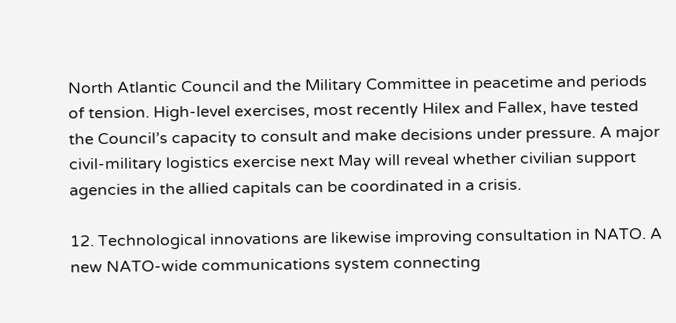North Atlantic Council and the Military Committee in peacetime and periods of tension. High-level exercises, most recently Hilex and Fallex, have tested the Council’s capacity to consult and make decisions under pressure. A major civil-military logistics exercise next May will reveal whether civilian support agencies in the allied capitals can be coordinated in a crisis.

12. Technological innovations are likewise improving consultation in NATO. A new NATO-wide communications system connecting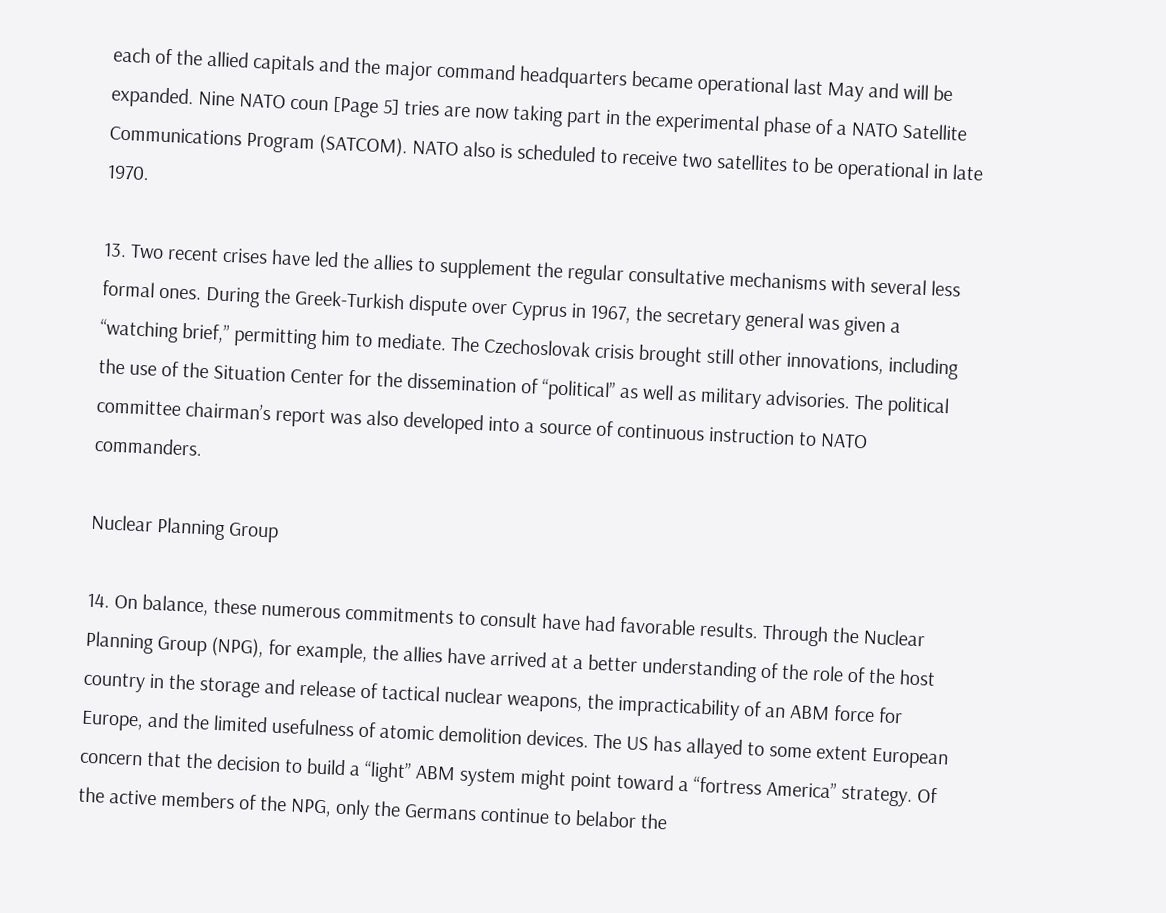each of the allied capitals and the major command headquarters became operational last May and will be expanded. Nine NATO coun [Page 5] tries are now taking part in the experimental phase of a NATO Satellite Communications Program (SATCOM). NATO also is scheduled to receive two satellites to be operational in late 1970.

13. Two recent crises have led the allies to supplement the regular consultative mechanisms with several less formal ones. During the Greek-Turkish dispute over Cyprus in 1967, the secretary general was given a “watching brief,” permitting him to mediate. The Czechoslovak crisis brought still other innovations, including the use of the Situation Center for the dissemination of “political” as well as military advisories. The political committee chairman’s report was also developed into a source of continuous instruction to NATO commanders.

Nuclear Planning Group

14. On balance, these numerous commitments to consult have had favorable results. Through the Nuclear Planning Group (NPG), for example, the allies have arrived at a better understanding of the role of the host country in the storage and release of tactical nuclear weapons, the impracticability of an ABM force for Europe, and the limited usefulness of atomic demolition devices. The US has allayed to some extent European concern that the decision to build a “light” ABM system might point toward a “fortress America” strategy. Of the active members of the NPG, only the Germans continue to belabor the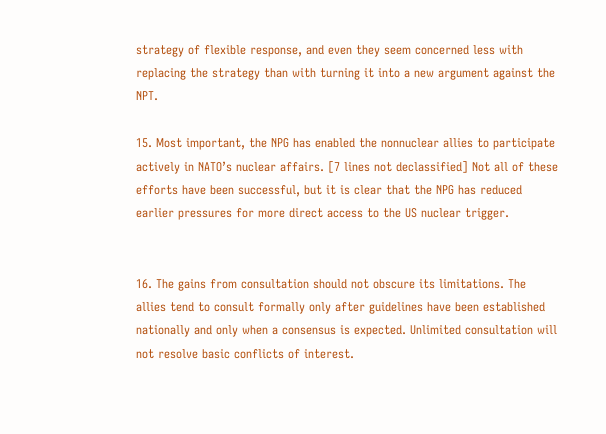strategy of flexible response, and even they seem concerned less with replacing the strategy than with turning it into a new argument against the NPT.

15. Most important, the NPG has enabled the nonnuclear allies to participate actively in NATO’s nuclear affairs. [7 lines not declassified] Not all of these efforts have been successful, but it is clear that the NPG has reduced earlier pressures for more direct access to the US nuclear trigger.


16. The gains from consultation should not obscure its limitations. The allies tend to consult formally only after guidelines have been established nationally and only when a consensus is expected. Unlimited consultation will not resolve basic conflicts of interest.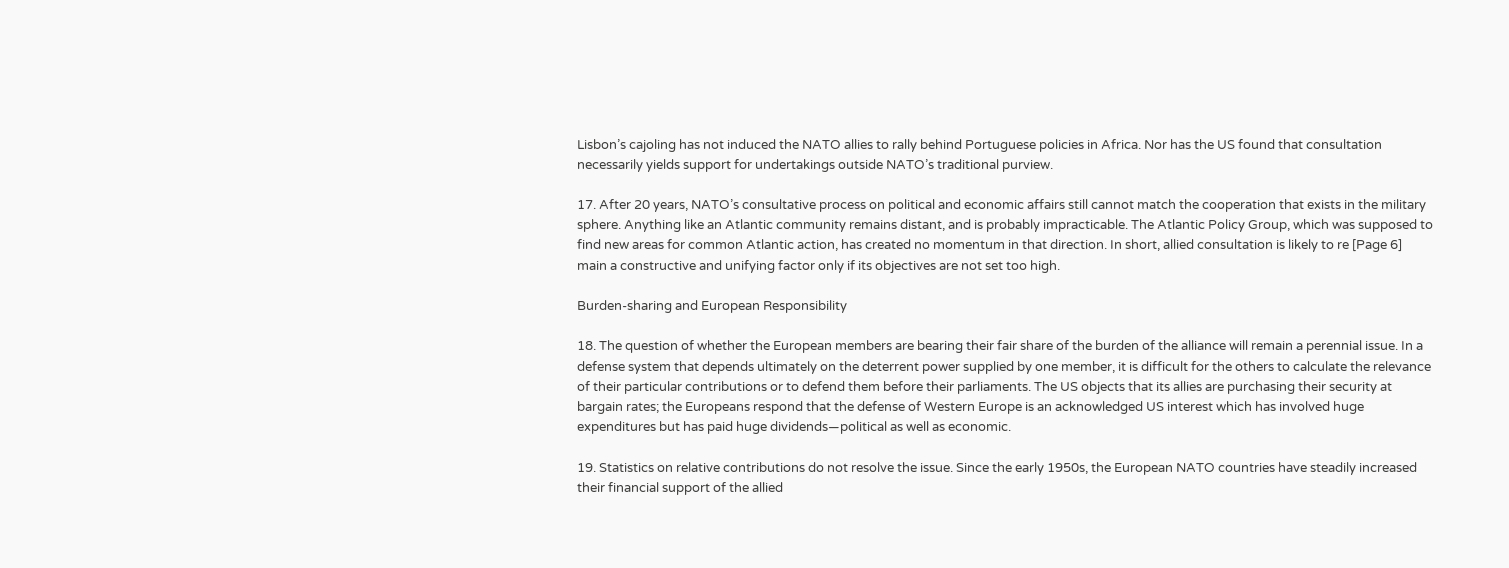Lisbon’s cajoling has not induced the NATO allies to rally behind Portuguese policies in Africa. Nor has the US found that consultation necessarily yields support for undertakings outside NATO’s traditional purview.

17. After 20 years, NATO’s consultative process on political and economic affairs still cannot match the cooperation that exists in the military sphere. Anything like an Atlantic community remains distant, and is probably impracticable. The Atlantic Policy Group, which was supposed to find new areas for common Atlantic action, has created no momentum in that direction. In short, allied consultation is likely to re [Page 6] main a constructive and unifying factor only if its objectives are not set too high.

Burden-sharing and European Responsibility

18. The question of whether the European members are bearing their fair share of the burden of the alliance will remain a perennial issue. In a defense system that depends ultimately on the deterrent power supplied by one member, it is difficult for the others to calculate the relevance of their particular contributions or to defend them before their parliaments. The US objects that its allies are purchasing their security at bargain rates; the Europeans respond that the defense of Western Europe is an acknowledged US interest which has involved huge expenditures but has paid huge dividends—political as well as economic.

19. Statistics on relative contributions do not resolve the issue. Since the early 1950s, the European NATO countries have steadily increased their financial support of the allied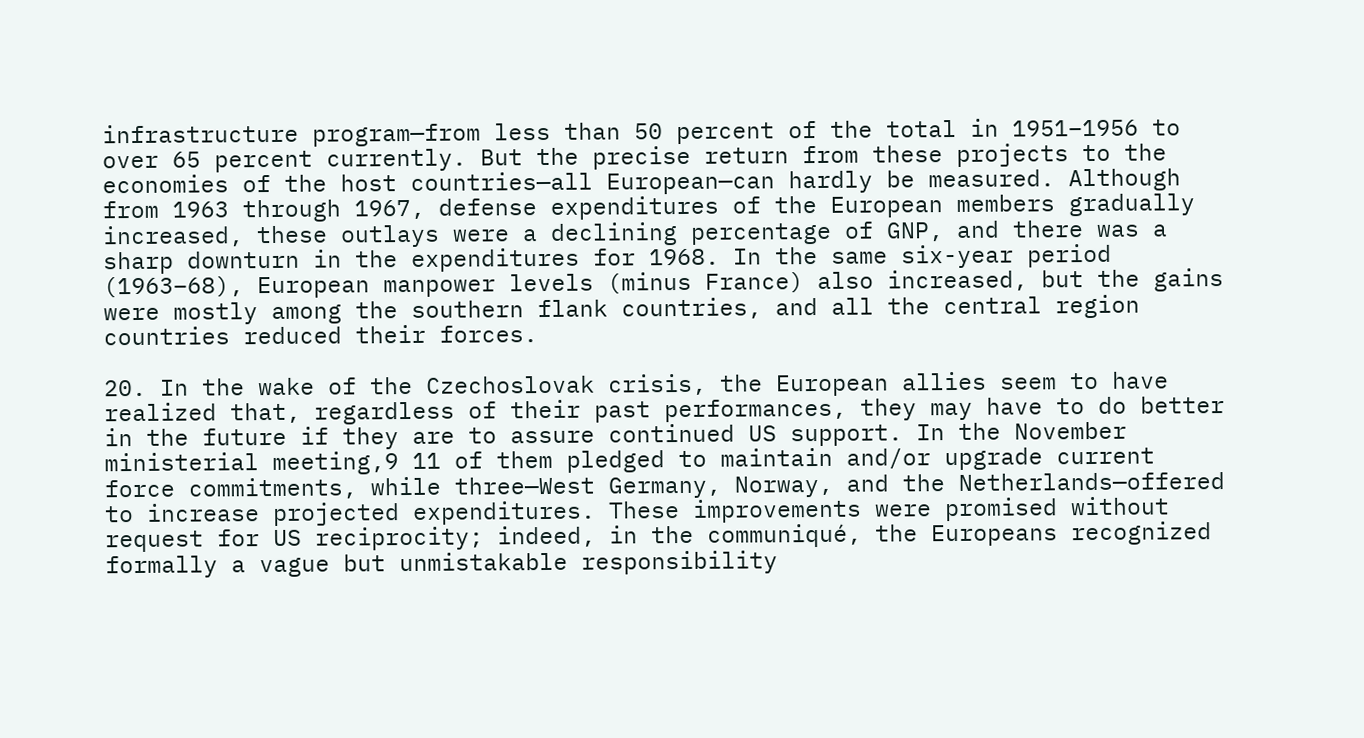infrastructure program—from less than 50 percent of the total in 1951–1956 to over 65 percent currently. But the precise return from these projects to the economies of the host countries—all European—can hardly be measured. Although from 1963 through 1967, defense expenditures of the European members gradually increased, these outlays were a declining percentage of GNP, and there was a sharp downturn in the expenditures for 1968. In the same six-year period (1963–68), European manpower levels (minus France) also increased, but the gains were mostly among the southern flank countries, and all the central region countries reduced their forces.

20. In the wake of the Czechoslovak crisis, the European allies seem to have realized that, regardless of their past performances, they may have to do better in the future if they are to assure continued US support. In the November ministerial meeting,9 11 of them pledged to maintain and/or upgrade current force commitments, while three—West Germany, Norway, and the Netherlands—offered to increase projected expenditures. These improvements were promised without request for US reciprocity; indeed, in the communiqué, the Europeans recognized formally a vague but unmistakable responsibility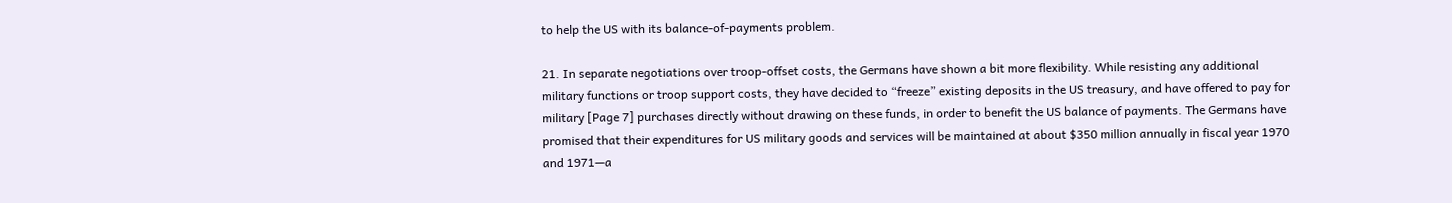to help the US with its balance-of-payments problem.

21. In separate negotiations over troop-offset costs, the Germans have shown a bit more flexibility. While resisting any additional military functions or troop support costs, they have decided to “freeze” existing deposits in the US treasury, and have offered to pay for military [Page 7] purchases directly without drawing on these funds, in order to benefit the US balance of payments. The Germans have promised that their expenditures for US military goods and services will be maintained at about $350 million annually in fiscal year 1970 and 1971—a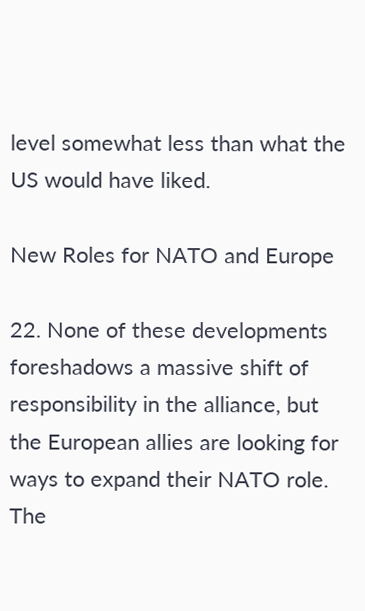level somewhat less than what the US would have liked.

New Roles for NATO and Europe

22. None of these developments foreshadows a massive shift of responsibility in the alliance, but the European allies are looking for ways to expand their NATO role. The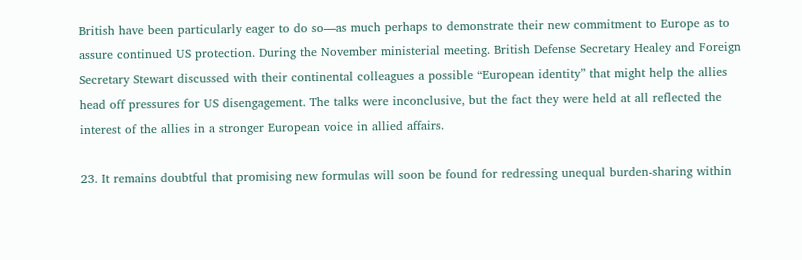British have been particularly eager to do so—as much perhaps to demonstrate their new commitment to Europe as to assure continued US protection. During the November ministerial meeting. British Defense Secretary Healey and Foreign Secretary Stewart discussed with their continental colleagues a possible “European identity” that might help the allies head off pressures for US disengagement. The talks were inconclusive, but the fact they were held at all reflected the interest of the allies in a stronger European voice in allied affairs.

23. It remains doubtful that promising new formulas will soon be found for redressing unequal burden-sharing within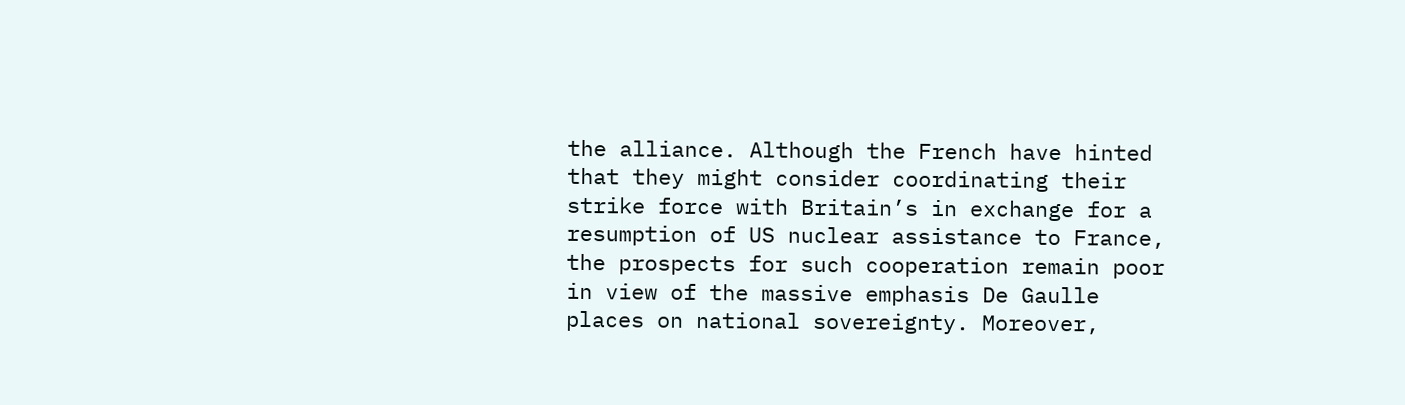the alliance. Although the French have hinted that they might consider coordinating their strike force with Britain’s in exchange for a resumption of US nuclear assistance to France, the prospects for such cooperation remain poor in view of the massive emphasis De Gaulle places on national sovereignty. Moreover,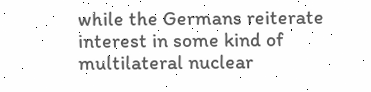while the Germans reiterate interest in some kind of multilateral nuclear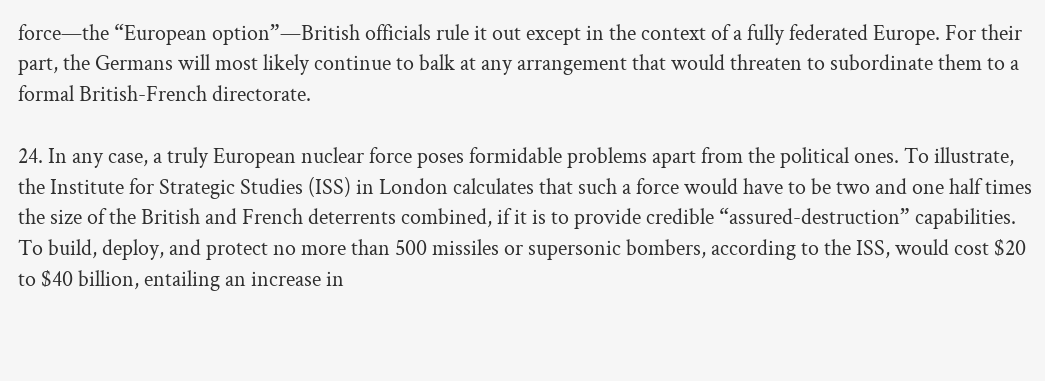force—the “European option”—British officials rule it out except in the context of a fully federated Europe. For their part, the Germans will most likely continue to balk at any arrangement that would threaten to subordinate them to a formal British-French directorate.

24. In any case, a truly European nuclear force poses formidable problems apart from the political ones. To illustrate, the Institute for Strategic Studies (ISS) in London calculates that such a force would have to be two and one half times the size of the British and French deterrents combined, if it is to provide credible “assured-destruction” capabilities. To build, deploy, and protect no more than 500 missiles or supersonic bombers, according to the ISS, would cost $20 to $40 billion, entailing an increase in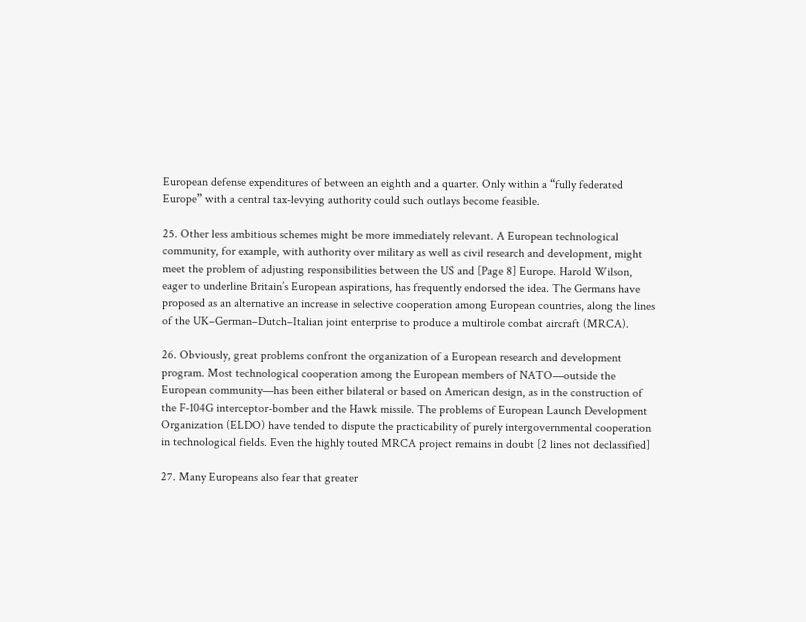European defense expenditures of between an eighth and a quarter. Only within a “fully federated Europe” with a central tax-levying authority could such outlays become feasible.

25. Other less ambitious schemes might be more immediately relevant. A European technological community, for example, with authority over military as well as civil research and development, might meet the problem of adjusting responsibilities between the US and [Page 8] Europe. Harold Wilson, eager to underline Britain’s European aspirations, has frequently endorsed the idea. The Germans have proposed as an alternative an increase in selective cooperation among European countries, along the lines of the UK–German–Dutch–Italian joint enterprise to produce a multirole combat aircraft (MRCA).

26. Obviously, great problems confront the organization of a European research and development program. Most technological cooperation among the European members of NATO—outside the European community—has been either bilateral or based on American design, as in the construction of the F-104G interceptor-bomber and the Hawk missile. The problems of European Launch Development Organization (ELDO) have tended to dispute the practicability of purely intergovernmental cooperation in technological fields. Even the highly touted MRCA project remains in doubt [2 lines not declassified]

27. Many Europeans also fear that greater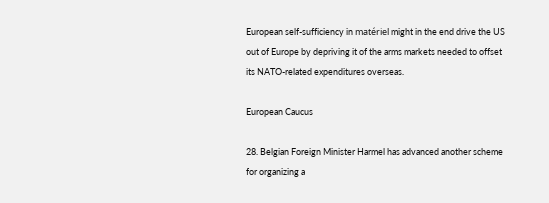European self-sufficiency in matériel might in the end drive the US out of Europe by depriving it of the arms markets needed to offset its NATO-related expenditures overseas.

European Caucus

28. Belgian Foreign Minister Harmel has advanced another scheme for organizing a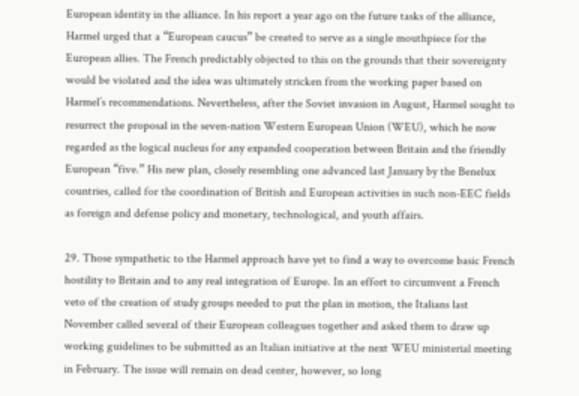European identity in the alliance. In his report a year ago on the future tasks of the alliance, Harmel urged that a “European caucus” be created to serve as a single mouthpiece for the European allies. The French predictably objected to this on the grounds that their sovereignty would be violated and the idea was ultimately stricken from the working paper based on Harmel’s recommendations. Nevertheless, after the Soviet invasion in August, Harmel sought to resurrect the proposal in the seven-nation Western European Union (WEU), which he now regarded as the logical nucleus for any expanded cooperation between Britain and the friendly European “five.” His new plan, closely resembling one advanced last January by the Benelux countries, called for the coordination of British and European activities in such non-EEC fields as foreign and defense policy and monetary, technological, and youth affairs.

29. Those sympathetic to the Harmel approach have yet to find a way to overcome basic French hostility to Britain and to any real integration of Europe. In an effort to circumvent a French veto of the creation of study groups needed to put the plan in motion, the Italians last November called several of their European colleagues together and asked them to draw up working guidelines to be submitted as an Italian initiative at the next WEU ministerial meeting in February. The issue will remain on dead center, however, so long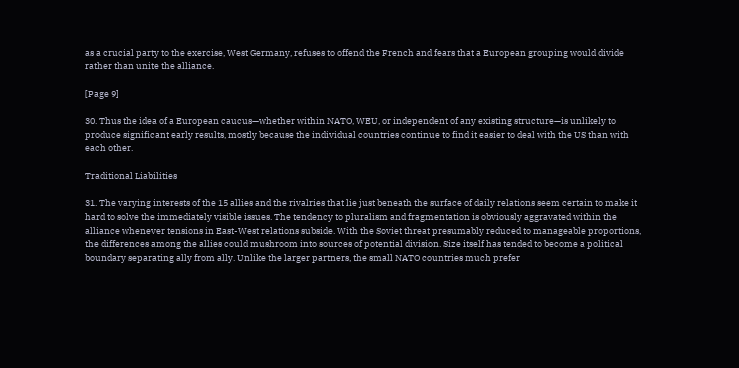as a crucial party to the exercise, West Germany, refuses to offend the French and fears that a European grouping would divide rather than unite the alliance.

[Page 9]

30. Thus the idea of a European caucus—whether within NATO, WEU, or independent of any existing structure—is unlikely to produce significant early results, mostly because the individual countries continue to find it easier to deal with the US than with each other.

Traditional Liabilities

31. The varying interests of the 15 allies and the rivalries that lie just beneath the surface of daily relations seem certain to make it hard to solve the immediately visible issues. The tendency to pluralism and fragmentation is obviously aggravated within the alliance whenever tensions in East-West relations subside. With the Soviet threat presumably reduced to manageable proportions, the differences among the allies could mushroom into sources of potential division. Size itself has tended to become a political boundary separating ally from ally. Unlike the larger partners, the small NATO countries much prefer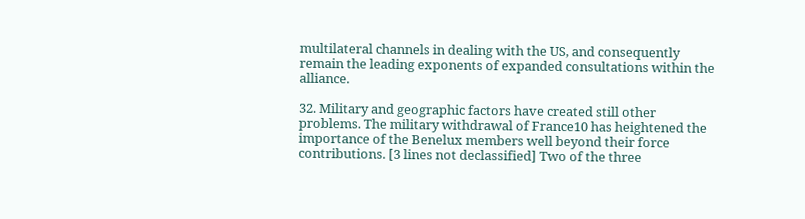multilateral channels in dealing with the US, and consequently remain the leading exponents of expanded consultations within the alliance.

32. Military and geographic factors have created still other problems. The military withdrawal of France10 has heightened the importance of the Benelux members well beyond their force contributions. [3 lines not declassified] Two of the three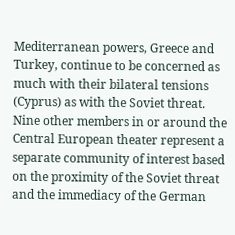Mediterranean powers, Greece and Turkey, continue to be concerned as much with their bilateral tensions (Cyprus) as with the Soviet threat. Nine other members in or around the Central European theater represent a separate community of interest based on the proximity of the Soviet threat and the immediacy of the German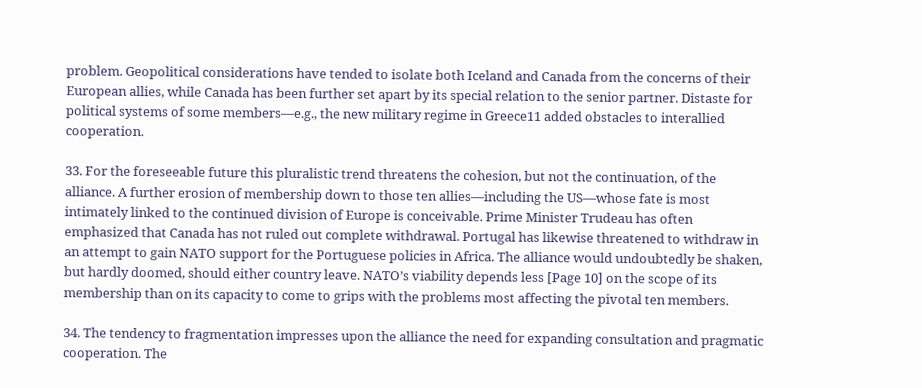problem. Geopolitical considerations have tended to isolate both Iceland and Canada from the concerns of their European allies, while Canada has been further set apart by its special relation to the senior partner. Distaste for political systems of some members—e.g., the new military regime in Greece11 added obstacles to interallied cooperation.

33. For the foreseeable future this pluralistic trend threatens the cohesion, but not the continuation, of the alliance. A further erosion of membership down to those ten allies—including the US—whose fate is most intimately linked to the continued division of Europe is conceivable. Prime Minister Trudeau has often emphasized that Canada has not ruled out complete withdrawal. Portugal has likewise threatened to withdraw in an attempt to gain NATO support for the Portuguese policies in Africa. The alliance would undoubtedly be shaken, but hardly doomed, should either country leave. NATO’s viability depends less [Page 10] on the scope of its membership than on its capacity to come to grips with the problems most affecting the pivotal ten members.

34. The tendency to fragmentation impresses upon the alliance the need for expanding consultation and pragmatic cooperation. The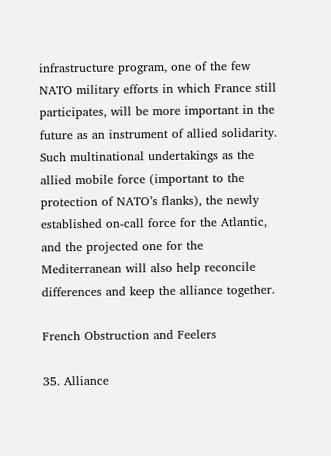infrastructure program, one of the few NATO military efforts in which France still participates, will be more important in the future as an instrument of allied solidarity. Such multinational undertakings as the allied mobile force (important to the protection of NATO’s flanks), the newly established on-call force for the Atlantic, and the projected one for the Mediterranean will also help reconcile differences and keep the alliance together.

French Obstruction and Feelers

35. Alliance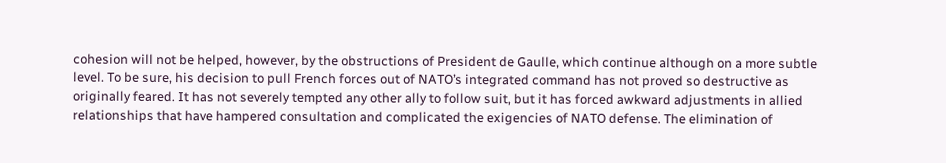cohesion will not be helped, however, by the obstructions of President de Gaulle, which continue although on a more subtle level. To be sure, his decision to pull French forces out of NATO’s integrated command has not proved so destructive as originally feared. It has not severely tempted any other ally to follow suit, but it has forced awkward adjustments in allied relationships that have hampered consultation and complicated the exigencies of NATO defense. The elimination of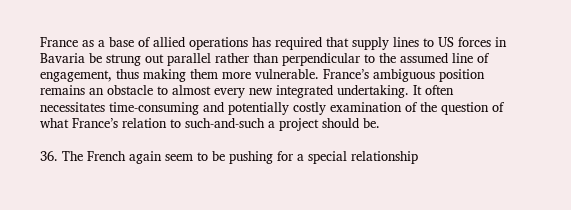France as a base of allied operations has required that supply lines to US forces in Bavaria be strung out parallel rather than perpendicular to the assumed line of engagement, thus making them more vulnerable. France’s ambiguous position remains an obstacle to almost every new integrated undertaking. It often necessitates time-consuming and potentially costly examination of the question of what France’s relation to such-and-such a project should be.

36. The French again seem to be pushing for a special relationship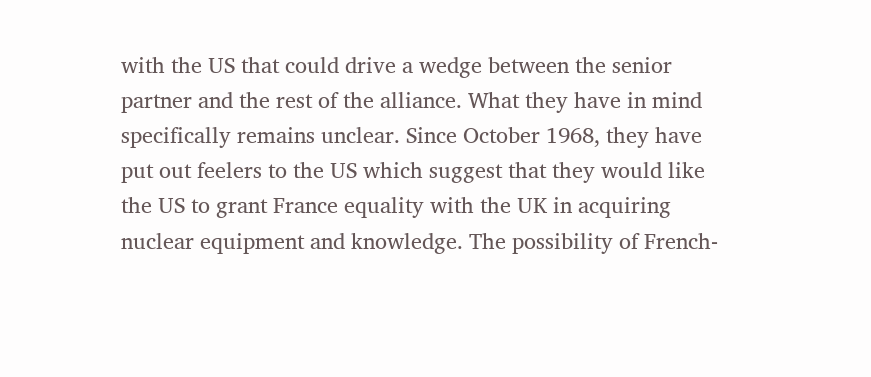with the US that could drive a wedge between the senior partner and the rest of the alliance. What they have in mind specifically remains unclear. Since October 1968, they have put out feelers to the US which suggest that they would like the US to grant France equality with the UK in acquiring nuclear equipment and knowledge. The possibility of French-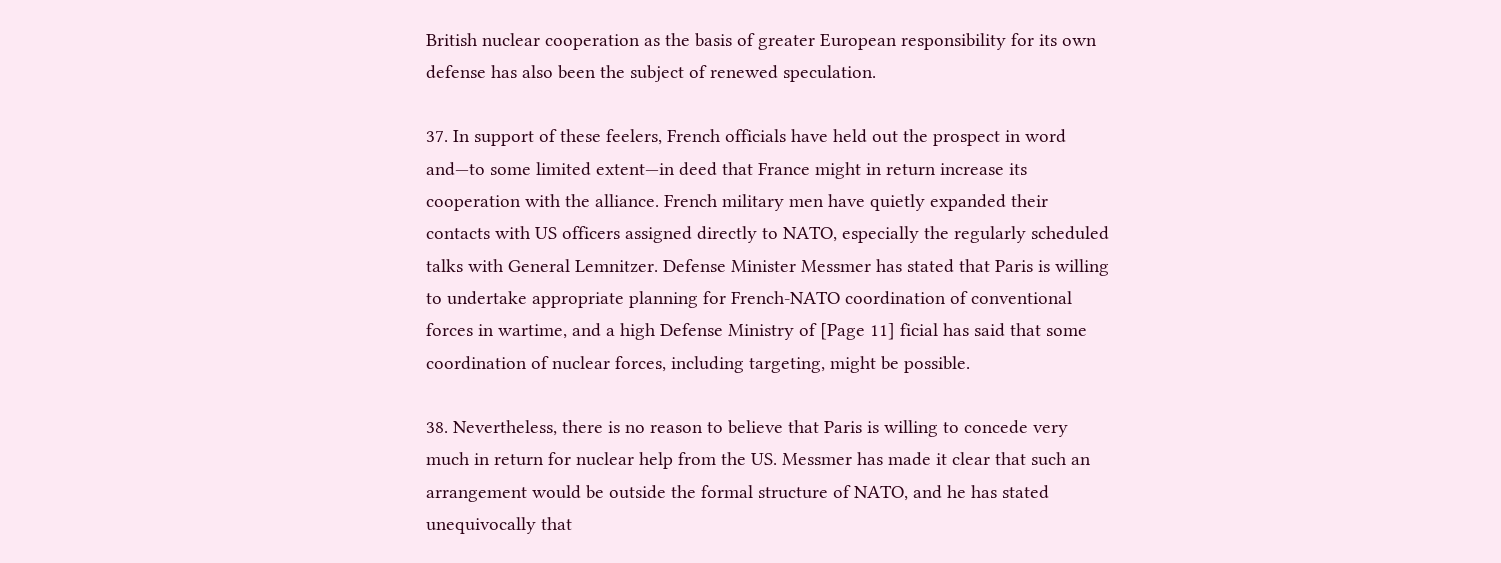British nuclear cooperation as the basis of greater European responsibility for its own defense has also been the subject of renewed speculation.

37. In support of these feelers, French officials have held out the prospect in word and—to some limited extent—in deed that France might in return increase its cooperation with the alliance. French military men have quietly expanded their contacts with US officers assigned directly to NATO, especially the regularly scheduled talks with General Lemnitzer. Defense Minister Messmer has stated that Paris is willing to undertake appropriate planning for French-NATO coordination of conventional forces in wartime, and a high Defense Ministry of [Page 11] ficial has said that some coordination of nuclear forces, including targeting, might be possible.

38. Nevertheless, there is no reason to believe that Paris is willing to concede very much in return for nuclear help from the US. Messmer has made it clear that such an arrangement would be outside the formal structure of NATO, and he has stated unequivocally that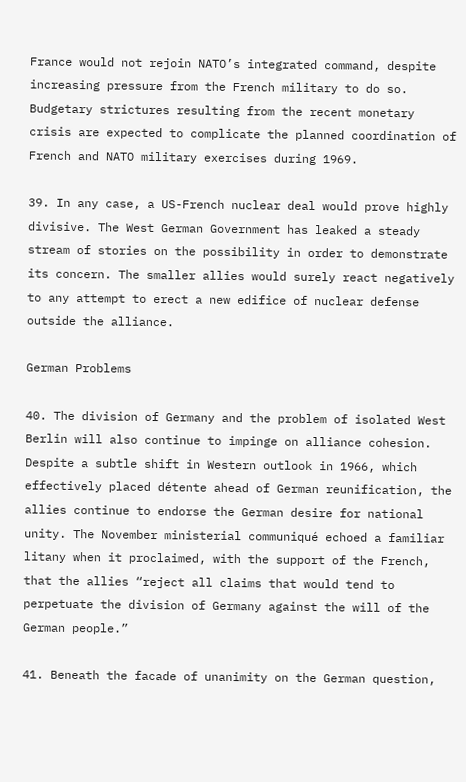France would not rejoin NATO’s integrated command, despite increasing pressure from the French military to do so. Budgetary strictures resulting from the recent monetary crisis are expected to complicate the planned coordination of French and NATO military exercises during 1969.

39. In any case, a US-French nuclear deal would prove highly divisive. The West German Government has leaked a steady stream of stories on the possibility in order to demonstrate its concern. The smaller allies would surely react negatively to any attempt to erect a new edifice of nuclear defense outside the alliance.

German Problems

40. The division of Germany and the problem of isolated West Berlin will also continue to impinge on alliance cohesion. Despite a subtle shift in Western outlook in 1966, which effectively placed détente ahead of German reunification, the allies continue to endorse the German desire for national unity. The November ministerial communiqué echoed a familiar litany when it proclaimed, with the support of the French, that the allies “reject all claims that would tend to perpetuate the division of Germany against the will of the German people.”

41. Beneath the facade of unanimity on the German question,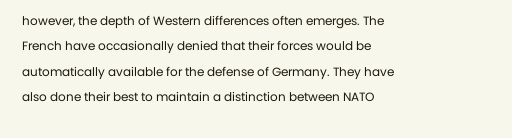however, the depth of Western differences often emerges. The French have occasionally denied that their forces would be automatically available for the defense of Germany. They have also done their best to maintain a distinction between NATO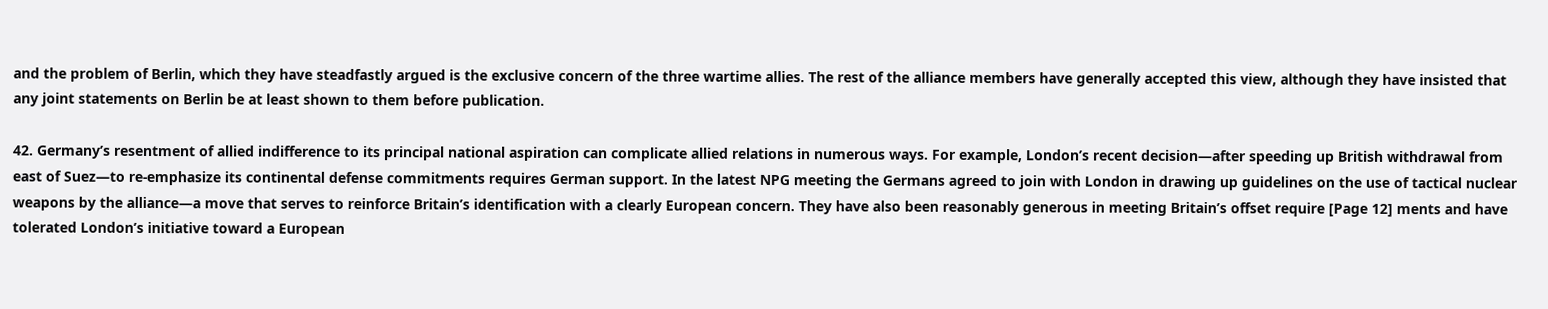and the problem of Berlin, which they have steadfastly argued is the exclusive concern of the three wartime allies. The rest of the alliance members have generally accepted this view, although they have insisted that any joint statements on Berlin be at least shown to them before publication.

42. Germany’s resentment of allied indifference to its principal national aspiration can complicate allied relations in numerous ways. For example, London’s recent decision—after speeding up British withdrawal from east of Suez—to re-emphasize its continental defense commitments requires German support. In the latest NPG meeting the Germans agreed to join with London in drawing up guidelines on the use of tactical nuclear weapons by the alliance—a move that serves to reinforce Britain’s identification with a clearly European concern. They have also been reasonably generous in meeting Britain’s offset require [Page 12] ments and have tolerated London’s initiative toward a European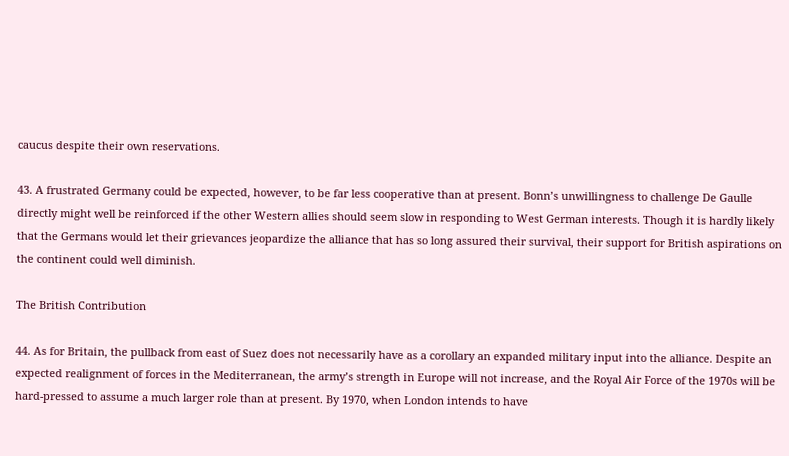caucus despite their own reservations.

43. A frustrated Germany could be expected, however, to be far less cooperative than at present. Bonn’s unwillingness to challenge De Gaulle directly might well be reinforced if the other Western allies should seem slow in responding to West German interests. Though it is hardly likely that the Germans would let their grievances jeopardize the alliance that has so long assured their survival, their support for British aspirations on the continent could well diminish.

The British Contribution

44. As for Britain, the pullback from east of Suez does not necessarily have as a corollary an expanded military input into the alliance. Despite an expected realignment of forces in the Mediterranean, the army’s strength in Europe will not increase, and the Royal Air Force of the 1970s will be hard-pressed to assume a much larger role than at present. By 1970, when London intends to have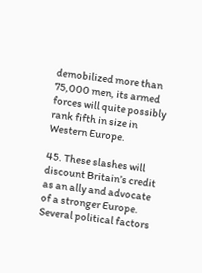demobilized more than 75,000 men, its armed forces will quite possibly rank fifth in size in Western Europe.

45. These slashes will discount Britain’s credit as an ally and advocate of a stronger Europe. Several political factors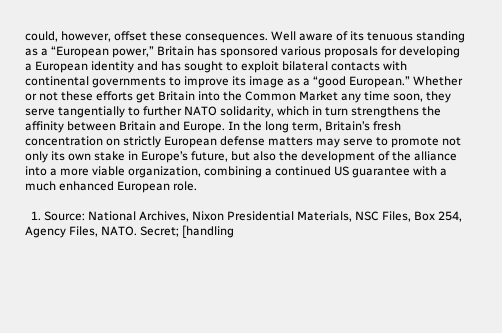could, however, offset these consequences. Well aware of its tenuous standing as a “European power,” Britain has sponsored various proposals for developing a European identity and has sought to exploit bilateral contacts with continental governments to improve its image as a “good European.” Whether or not these efforts get Britain into the Common Market any time soon, they serve tangentially to further NATO solidarity, which in turn strengthens the affinity between Britain and Europe. In the long term, Britain’s fresh concentration on strictly European defense matters may serve to promote not only its own stake in Europe’s future, but also the development of the alliance into a more viable organization, combining a continued US guarantee with a much enhanced European role.

  1. Source: National Archives, Nixon Presidential Materials, NSC Files, Box 254, Agency Files, NATO. Secret; [handling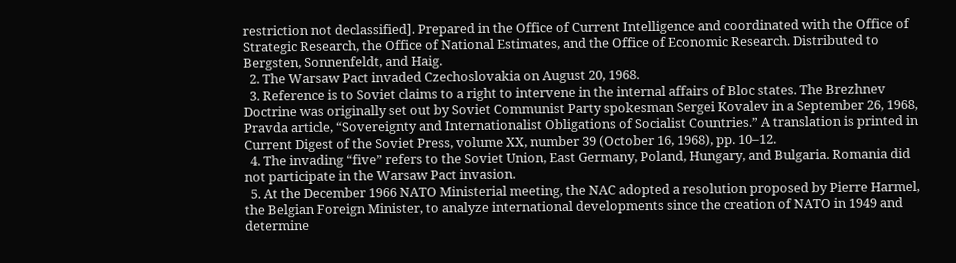restriction not declassified]. Prepared in the Office of Current Intelligence and coordinated with the Office of Strategic Research, the Office of National Estimates, and the Office of Economic Research. Distributed to Bergsten, Sonnenfeldt, and Haig.
  2. The Warsaw Pact invaded Czechoslovakia on August 20, 1968.
  3. Reference is to Soviet claims to a right to intervene in the internal affairs of Bloc states. The Brezhnev Doctrine was originally set out by Soviet Communist Party spokesman Sergei Kovalev in a September 26, 1968, Pravda article, “Sovereignty and Internationalist Obligations of Socialist Countries.” A translation is printed in Current Digest of the Soviet Press, volume XX, number 39 (October 16, 1968), pp. 10–12.
  4. The invading “five” refers to the Soviet Union, East Germany, Poland, Hungary, and Bulgaria. Romania did not participate in the Warsaw Pact invasion.
  5. At the December 1966 NATO Ministerial meeting, the NAC adopted a resolution proposed by Pierre Harmel, the Belgian Foreign Minister, to analyze international developments since the creation of NATO in 1949 and determine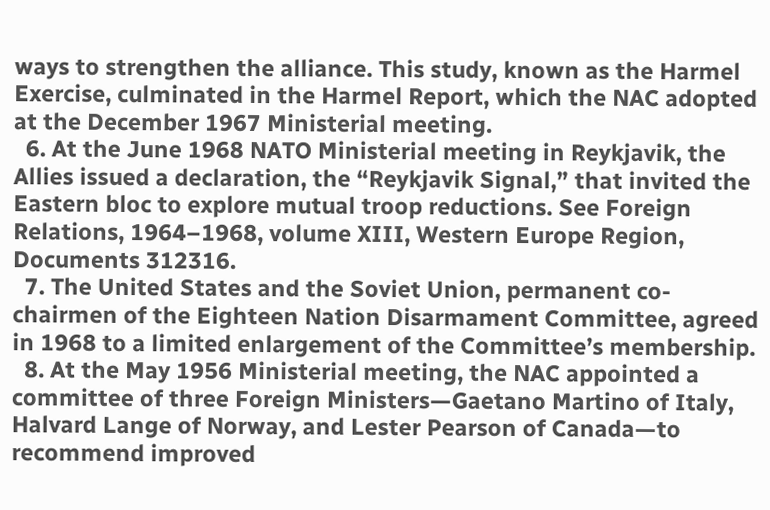ways to strengthen the alliance. This study, known as the Harmel Exercise, culminated in the Harmel Report, which the NAC adopted at the December 1967 Ministerial meeting.
  6. At the June 1968 NATO Ministerial meeting in Reykjavik, the Allies issued a declaration, the “Reykjavik Signal,” that invited the Eastern bloc to explore mutual troop reductions. See Foreign Relations, 1964–1968, volume XIII, Western Europe Region, Documents 312316.
  7. The United States and the Soviet Union, permanent co-chairmen of the Eighteen Nation Disarmament Committee, agreed in 1968 to a limited enlargement of the Committee’s membership.
  8. At the May 1956 Ministerial meeting, the NAC appointed a committee of three Foreign Ministers—Gaetano Martino of Italy, Halvard Lange of Norway, and Lester Pearson of Canada—to recommend improved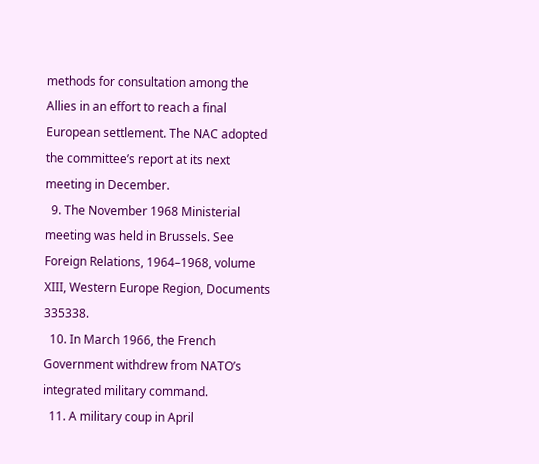methods for consultation among the Allies in an effort to reach a final European settlement. The NAC adopted the committee’s report at its next meeting in December.
  9. The November 1968 Ministerial meeting was held in Brussels. See Foreign Relations, 1964–1968, volume XIII, Western Europe Region, Documents 335338.
  10. In March 1966, the French Government withdrew from NATO’s integrated military command.
  11. A military coup in April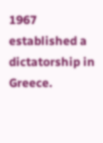1967 established a dictatorship in Greece.